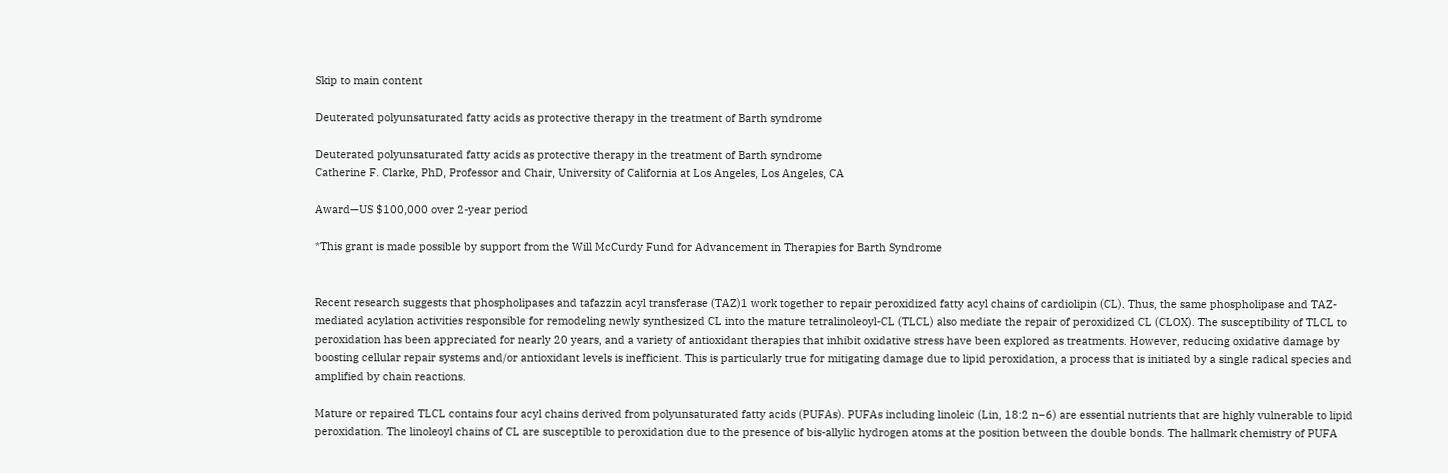Skip to main content

Deuterated polyunsaturated fatty acids as protective therapy in the treatment of Barth syndrome

Deuterated polyunsaturated fatty acids as protective therapy in the treatment of Barth syndrome
Catherine F. Clarke, PhD, Professor and Chair, University of California at Los Angeles, Los Angeles, CA

Award—US $100,000 over 2-year period

*This grant is made possible by support from the Will McCurdy Fund for Advancement in Therapies for Barth Syndrome


Recent research suggests that phospholipases and tafazzin acyl transferase (TAZ)1 work together to repair peroxidized fatty acyl chains of cardiolipin (CL). Thus, the same phospholipase and TAZ-mediated acylation activities responsible for remodeling newly synthesized CL into the mature tetralinoleoyl-CL (TLCL) also mediate the repair of peroxidized CL (CLOX). The susceptibility of TLCL to peroxidation has been appreciated for nearly 20 years, and a variety of antioxidant therapies that inhibit oxidative stress have been explored as treatments. However, reducing oxidative damage by boosting cellular repair systems and/or antioxidant levels is inefficient. This is particularly true for mitigating damage due to lipid peroxidation, a process that is initiated by a single radical species and amplified by chain reactions.

Mature or repaired TLCL contains four acyl chains derived from polyunsaturated fatty acids (PUFAs). PUFAs including linoleic (Lin, 18:2 n−6) are essential nutrients that are highly vulnerable to lipid peroxidation. The linoleoyl chains of CL are susceptible to peroxidation due to the presence of bis-allylic hydrogen atoms at the position between the double bonds. The hallmark chemistry of PUFA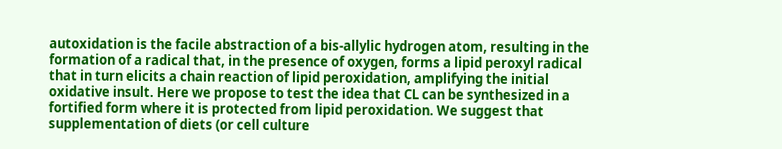autoxidation is the facile abstraction of a bis-allylic hydrogen atom, resulting in the formation of a radical that, in the presence of oxygen, forms a lipid peroxyl radical that in turn elicits a chain reaction of lipid peroxidation, amplifying the initial oxidative insult. Here we propose to test the idea that CL can be synthesized in a fortified form where it is protected from lipid peroxidation. We suggest that supplementation of diets (or cell culture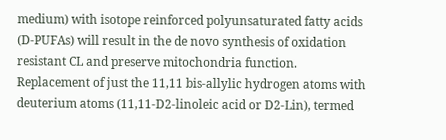medium) with isotope reinforced polyunsaturated fatty acids (D-PUFAs) will result in the de novo synthesis of oxidation resistant CL and preserve mitochondria function. Replacement of just the 11,11 bis-allylic hydrogen atoms with deuterium atoms (11,11-D2-linoleic acid or D2-Lin), termed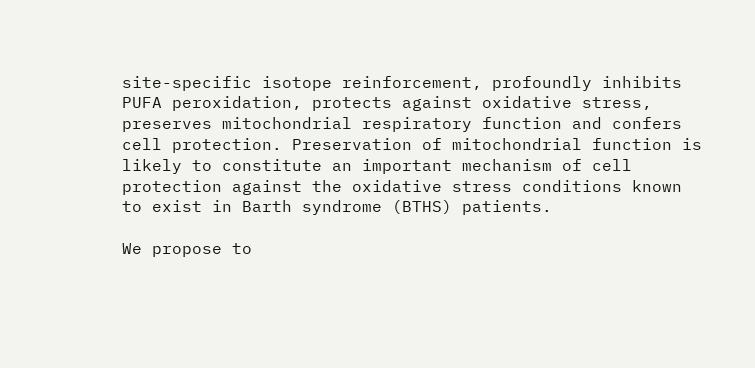site-specific isotope reinforcement, profoundly inhibits PUFA peroxidation, protects against oxidative stress, preserves mitochondrial respiratory function and confers cell protection. Preservation of mitochondrial function is likely to constitute an important mechanism of cell protection against the oxidative stress conditions known to exist in Barth syndrome (BTHS) patients.

We propose to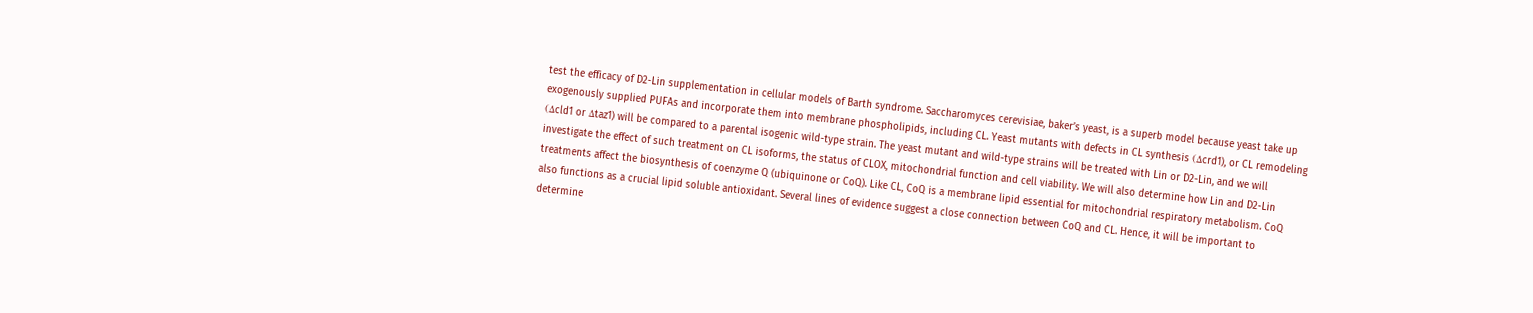test the efficacy of D2-Lin supplementation in cellular models of Barth syndrome. Saccharomyces cerevisiae, baker’s yeast, is a superb model because yeast take up exogenously supplied PUFAs and incorporate them into membrane phospholipids, including CL. Yeast mutants with defects in CL synthesis (Δcrd1), or CL remodeling (Δcld1 or Δtaz1) will be compared to a parental isogenic wild-type strain. The yeast mutant and wild-type strains will be treated with Lin or D2-Lin, and we will investigate the effect of such treatment on CL isoforms, the status of CLOX, mitochondrial function and cell viability. We will also determine how Lin and D2-Lin treatments affect the biosynthesis of coenzyme Q (ubiquinone or CoQ). Like CL, CoQ is a membrane lipid essential for mitochondrial respiratory metabolism. CoQ also functions as a crucial lipid soluble antioxidant. Several lines of evidence suggest a close connection between CoQ and CL. Hence, it will be important to determine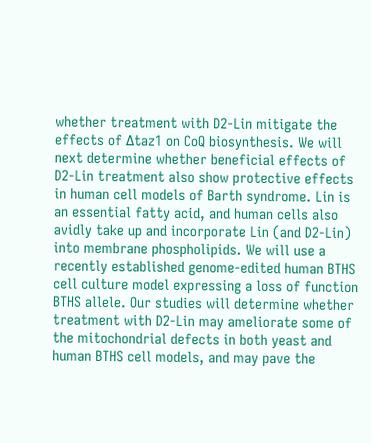whether treatment with D2-Lin mitigate the effects of Δtaz1 on CoQ biosynthesis. We will next determine whether beneficial effects of D2-Lin treatment also show protective effects in human cell models of Barth syndrome. Lin is an essential fatty acid, and human cells also avidly take up and incorporate Lin (and D2-Lin) into membrane phospholipids. We will use a recently established genome-edited human BTHS cell culture model expressing a loss of function BTHS allele. Our studies will determine whether treatment with D2-Lin may ameliorate some of the mitochondrial defects in both yeast and human BTHS cell models, and may pave the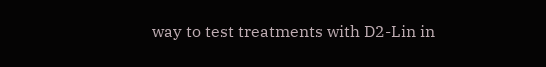way to test treatments with D2-Lin in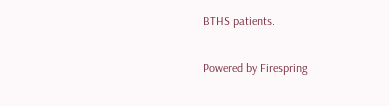BTHS patients.

Powered by Firespring